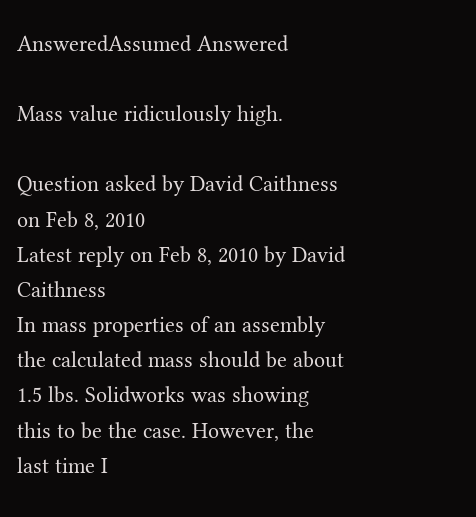AnsweredAssumed Answered

Mass value ridiculously high.

Question asked by David Caithness on Feb 8, 2010
Latest reply on Feb 8, 2010 by David Caithness
In mass properties of an assembly the calculated mass should be about 1.5 lbs. Solidworks was showing this to be the case. However, the last time I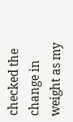checked the change in weight as my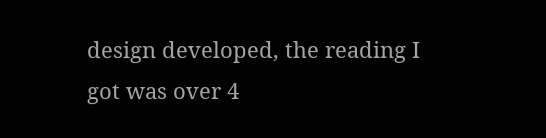design developed, the reading I got was over 4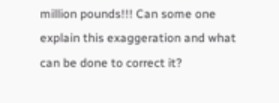million pounds!!! Can some one explain this exaggeration and what can be done to correct it?